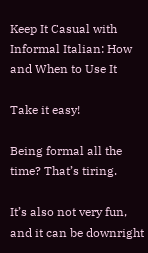Keep It Casual with Informal Italian: How and When to Use It

Take it easy!

Being formal all the time? That’s tiring.

It’s also not very fun, and it can be downright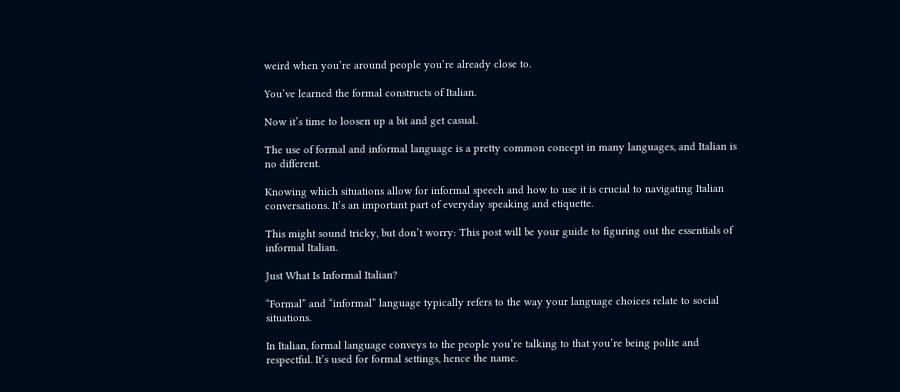weird when you’re around people you’re already close to.

You’ve learned the formal constructs of Italian.

Now it’s time to loosen up a bit and get casual.

The use of formal and informal language is a pretty common concept in many languages, and Italian is no different.

Knowing which situations allow for informal speech and how to use it is crucial to navigating Italian conversations. It’s an important part of everyday speaking and etiquette.

This might sound tricky, but don’t worry: This post will be your guide to figuring out the essentials of informal Italian.

Just What Is Informal Italian?

“Formal” and “informal” language typically refers to the way your language choices relate to social situations.

In Italian, formal language conveys to the people you’re talking to that you’re being polite and respectful. It’s used for formal settings, hence the name.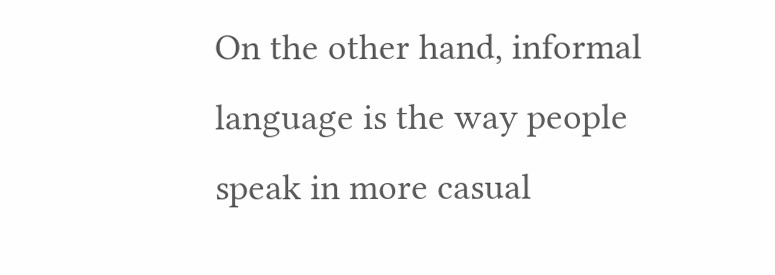On the other hand, informal language is the way people speak in more casual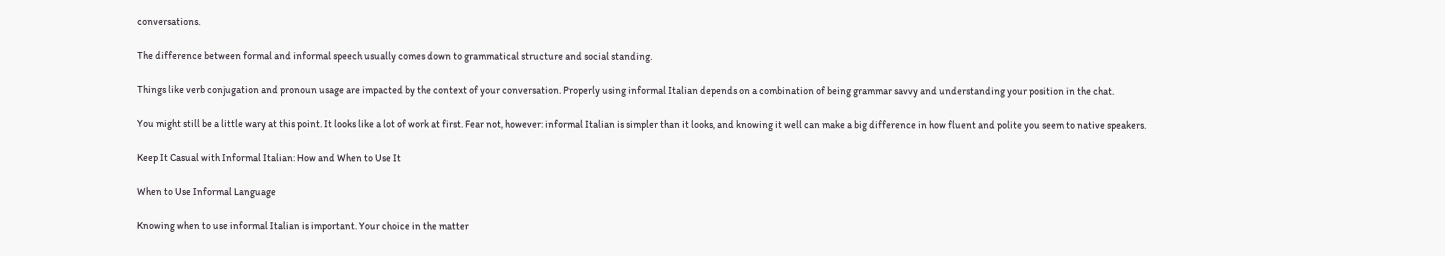conversations.

The difference between formal and informal speech usually comes down to grammatical structure and social standing.

Things like verb conjugation and pronoun usage are impacted by the context of your conversation. Properly using informal Italian depends on a combination of being grammar savvy and understanding your position in the chat.

You might still be a little wary at this point. It looks like a lot of work at first. Fear not, however: informal Italian is simpler than it looks, and knowing it well can make a big difference in how fluent and polite you seem to native speakers.

Keep It Casual with Informal Italian: How and When to Use It

When to Use Informal Language

Knowing when to use informal Italian is important. Your choice in the matter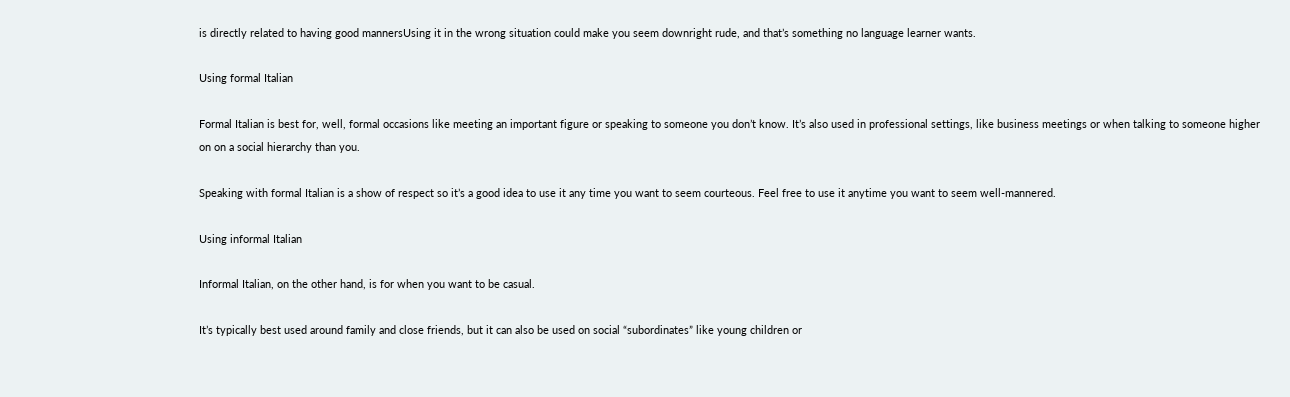is directly related to having good mannersUsing it in the wrong situation could make you seem downright rude, and that’s something no language learner wants.

Using formal Italian

Formal Italian is best for, well, formal occasions like meeting an important figure or speaking to someone you don’t know. It’s also used in professional settings, like business meetings or when talking to someone higher on on a social hierarchy than you.

Speaking with formal Italian is a show of respect so it’s a good idea to use it any time you want to seem courteous. Feel free to use it anytime you want to seem well-mannered.

Using informal Italian

Informal Italian, on the other hand, is for when you want to be casual.

It’s typically best used around family and close friends, but it can also be used on social “subordinates” like young children or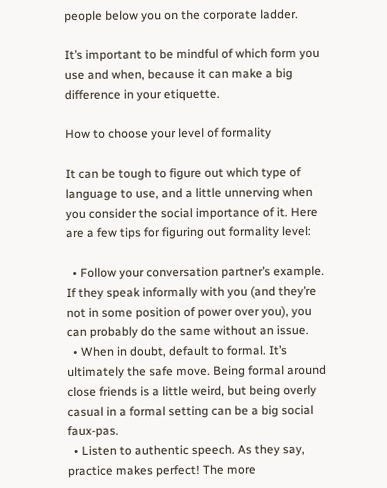people below you on the corporate ladder.

It’s important to be mindful of which form you use and when, because it can make a big difference in your etiquette.

How to choose your level of formality

It can be tough to figure out which type of language to use, and a little unnerving when you consider the social importance of it. Here are a few tips for figuring out formality level:

  • Follow your conversation partner’s example. If they speak informally with you (and they’re not in some position of power over you), you can probably do the same without an issue.
  • When in doubt, default to formal. It’s ultimately the safe move. Being formal around close friends is a little weird, but being overly casual in a formal setting can be a big social faux-pas.
  • Listen to authentic speech. As they say, practice makes perfect! The more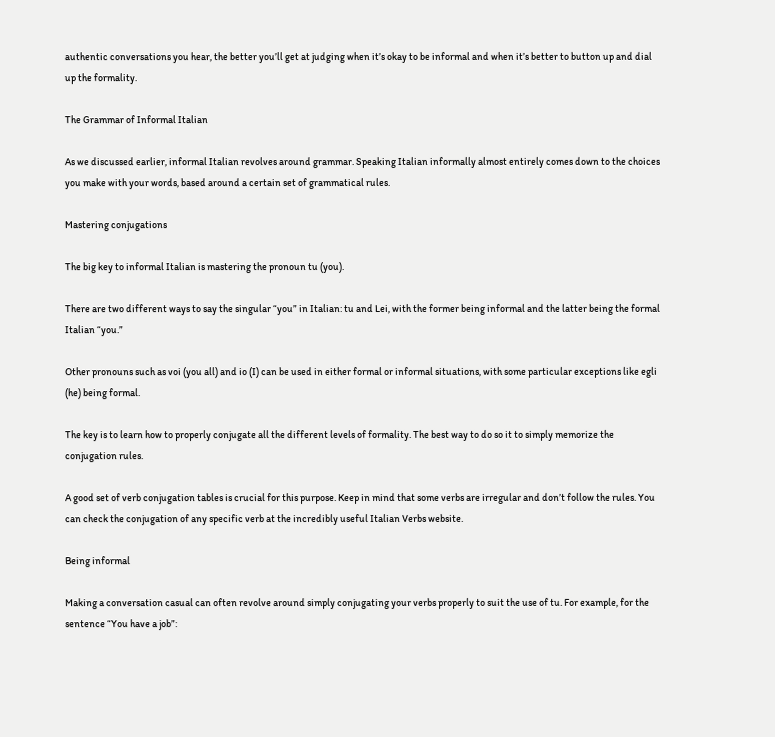authentic conversations you hear, the better you’ll get at judging when it’s okay to be informal and when it’s better to button up and dial up the formality.

The Grammar of Informal Italian

As we discussed earlier, informal Italian revolves around grammar. Speaking Italian informally almost entirely comes down to the choices you make with your words, based around a certain set of grammatical rules.

Mastering conjugations

The big key to informal Italian is mastering the pronoun tu (you).

There are two different ways to say the singular “you” in Italian: tu and Lei, with the former being informal and the latter being the formal Italian “you.”

Other pronouns such as voi (you all) and io (I) can be used in either formal or informal situations, with some particular exceptions like egli (he) being formal.

The key is to learn how to properly conjugate all the different levels of formality. The best way to do so it to simply memorize the conjugation rules.

A good set of verb conjugation tables is crucial for this purpose. Keep in mind that some verbs are irregular and don’t follow the rules. You can check the conjugation of any specific verb at the incredibly useful Italian Verbs website.

Being informal

Making a conversation casual can often revolve around simply conjugating your verbs properly to suit the use of tu. For example, for the sentence “You have a job”: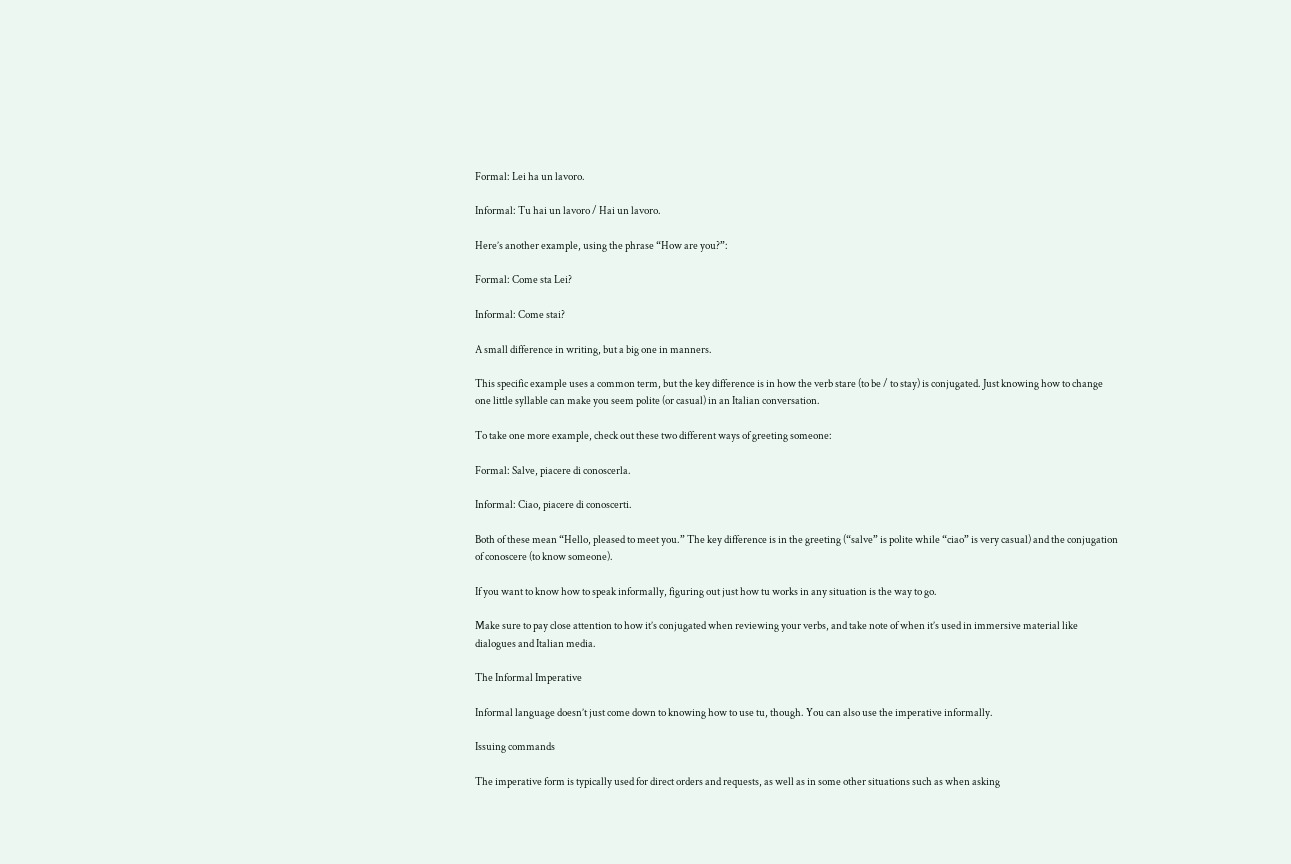Formal: Lei ha un lavoro.

Informal: Tu hai un lavoro / Hai un lavoro.

Here’s another example, using the phrase “How are you?”:

Formal: Come sta Lei?

Informal: Come stai?

A small difference in writing, but a big one in manners.

This specific example uses a common term, but the key difference is in how the verb stare (to be / to stay) is conjugated. Just knowing how to change one little syllable can make you seem polite (or casual) in an Italian conversation.

To take one more example, check out these two different ways of greeting someone:

Formal: Salve, piacere di conoscerla.

Informal: Ciao, piacere di conoscerti.

Both of these mean “Hello, pleased to meet you.” The key difference is in the greeting (“salve” is polite while “ciao” is very casual) and the conjugation of conoscere (to know someone).

If you want to know how to speak informally, figuring out just how tu works in any situation is the way to go.

Make sure to pay close attention to how it’s conjugated when reviewing your verbs, and take note of when it’s used in immersive material like dialogues and Italian media.

The Informal Imperative

Informal language doesn’t just come down to knowing how to use tu, though. You can also use the imperative informally.

Issuing commands

The imperative form is typically used for direct orders and requests, as well as in some other situations such as when asking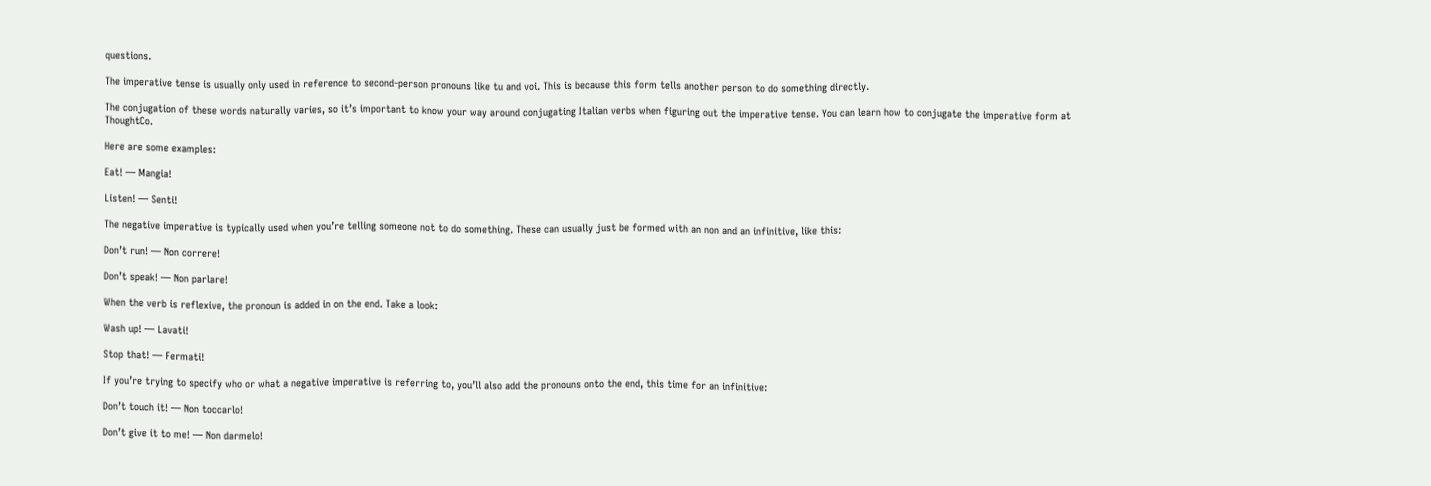questions.

The imperative tense is usually only used in reference to second-person pronouns like tu and voi. This is because this form tells another person to do something directly.

The conjugation of these words naturally varies, so it’s important to know your way around conjugating Italian verbs when figuring out the imperative tense. You can learn how to conjugate the imperative form at ThoughtCo.

Here are some examples:

Eat! — Mangia!

Listen! — Senti!

The negative imperative is typically used when you’re telling someone not to do something. These can usually just be formed with an non and an infinitive, like this:

Don’t run! — Non correre!

Don’t speak! — Non parlare!

When the verb is reflexive, the pronoun is added in on the end. Take a look:

Wash up! — Lavati!

Stop that! — Fermati!

If you’re trying to specify who or what a negative imperative is referring to, you’ll also add the pronouns onto the end, this time for an infinitive:

Don’t touch it! — Non toccarlo!

Don’t give it to me! — Non darmelo!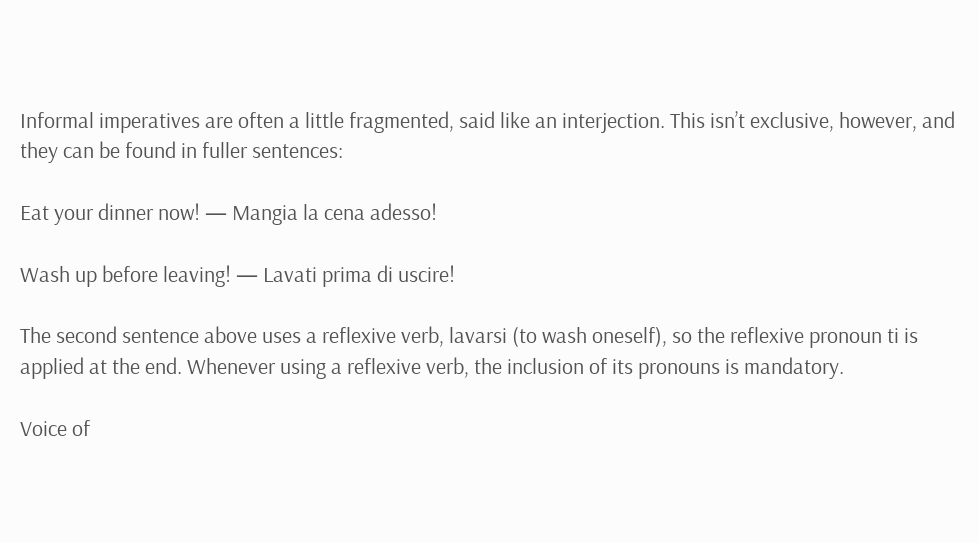Informal imperatives are often a little fragmented, said like an interjection. This isn’t exclusive, however, and they can be found in fuller sentences:

Eat your dinner now! — Mangia la cena adesso!

Wash up before leaving! — Lavati prima di uscire!

The second sentence above uses a reflexive verb, lavarsi (to wash oneself), so the reflexive pronoun ti is applied at the end. Whenever using a reflexive verb, the inclusion of its pronouns is mandatory.

Voice of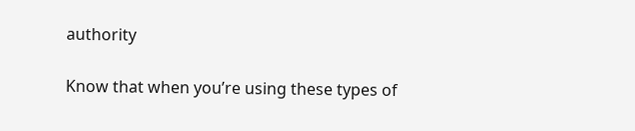authority

Know that when you’re using these types of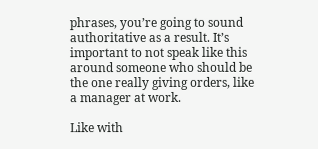phrases, you’re going to sound authoritative as a result. It’s important to not speak like this around someone who should be the one really giving orders, like a manager at work.

Like with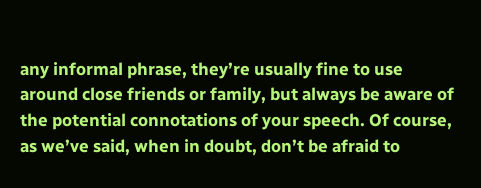any informal phrase, they’re usually fine to use around close friends or family, but always be aware of the potential connotations of your speech. Of course, as we’ve said, when in doubt, don’t be afraid to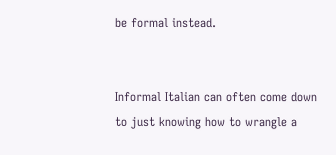be formal instead.


Informal Italian can often come down to just knowing how to wrangle a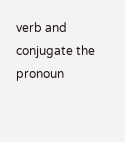verb and conjugate the pronoun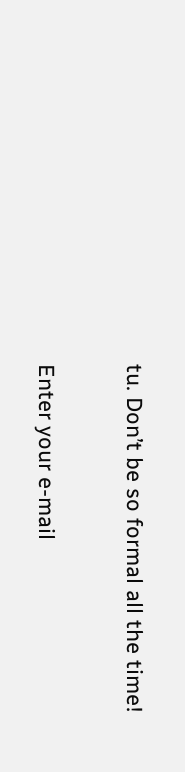tu. Don’t be so formal all the time!

Enter your e-mail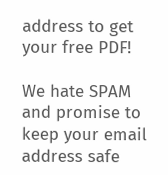address to get your free PDF!

We hate SPAM and promise to keep your email address safe